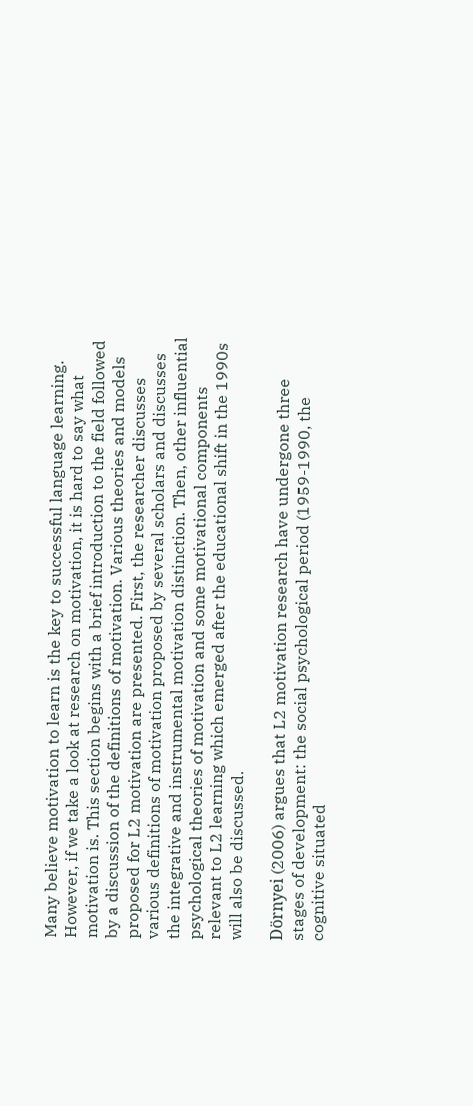Many believe motivation to learn is the key to successful language learning. However, if we take a look at research on motivation, it is hard to say what motivation is. This section begins with a brief introduction to the field followed by a discussion of the definitions of motivation. Various theories and models proposed for L2 motivation are presented. First, the researcher discusses various definitions of motivation proposed by several scholars and discusses the integrative and instrumental motivation distinction. Then, other influential psychological theories of motivation and some motivational components relevant to L2 learning which emerged after the educational shift in the 1990s will also be discussed.

Dörnyei (2006) argues that L2 motivation research have undergone three stages of development: the social psychological period (1959-1990, the cognitive situated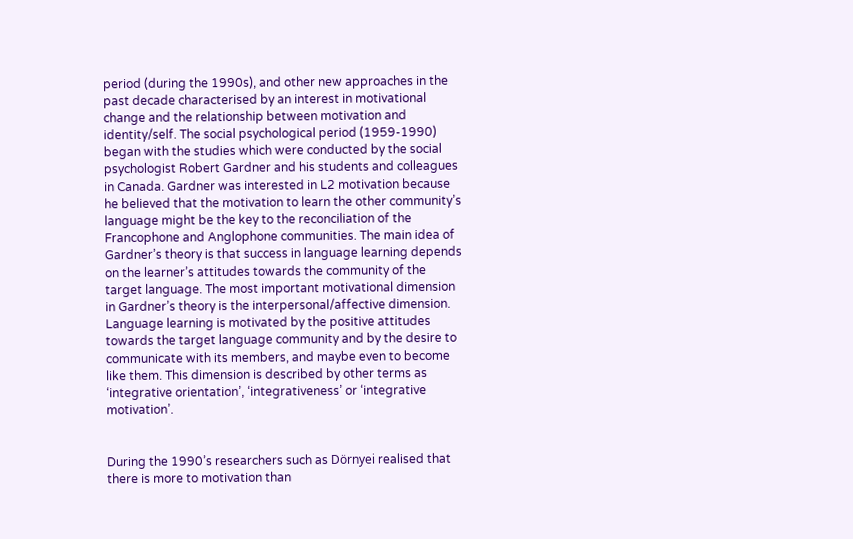period (during the 1990s), and other new approaches in the past decade characterised by an interest in motivational change and the relationship between motivation and identity/self. The social psychological period (1959-1990) began with the studies which were conducted by the social psychologist Robert Gardner and his students and colleagues in Canada. Gardner was interested in L2 motivation because he believed that the motivation to learn the other community’s language might be the key to the reconciliation of the Francophone and Anglophone communities. The main idea of Gardner’s theory is that success in language learning depends on the learner’s attitudes towards the community of the target language. The most important motivational dimension in Gardner’s theory is the interpersonal/affective dimension. Language learning is motivated by the positive attitudes towards the target language community and by the desire to communicate with its members, and maybe even to become like them. This dimension is described by other terms as ‘integrative orientation’, ‘integrativeness’ or ‘integrative motivation’.


During the 1990’s researchers such as Dörnyei realised that there is more to motivation than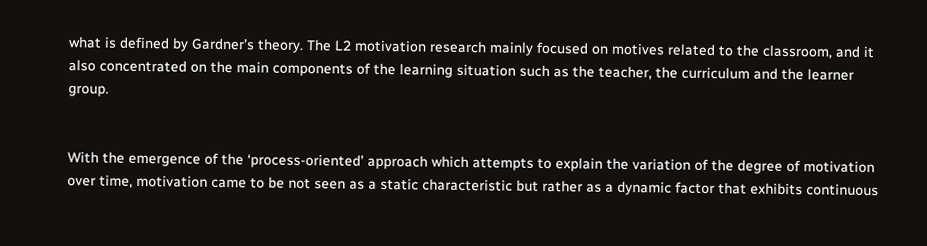what is defined by Gardner’s theory. The L2 motivation research mainly focused on motives related to the classroom, and it also concentrated on the main components of the learning situation such as the teacher, the curriculum and the learner group.


With the emergence of the ‘process-oriented’ approach which attempts to explain the variation of the degree of motivation over time, motivation came to be not seen as a static characteristic but rather as a dynamic factor that exhibits continuous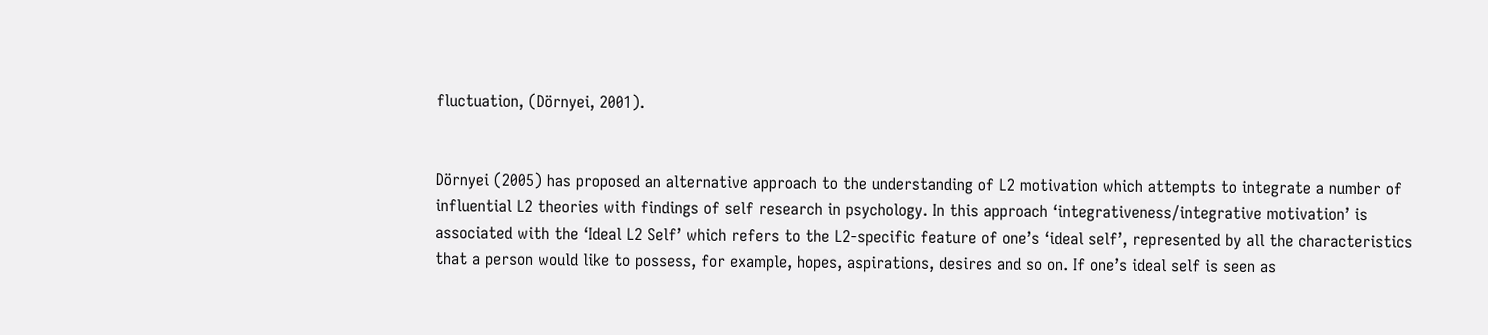fluctuation, (Dörnyei, 2001).


Dörnyei (2005) has proposed an alternative approach to the understanding of L2 motivation which attempts to integrate a number of influential L2 theories with findings of self research in psychology. In this approach ‘integrativeness/integrative motivation’ is associated with the ‘Ideal L2 Self’ which refers to the L2-specific feature of one’s ‘ideal self’, represented by all the characteristics that a person would like to possess, for example, hopes, aspirations, desires and so on. If one’s ideal self is seen as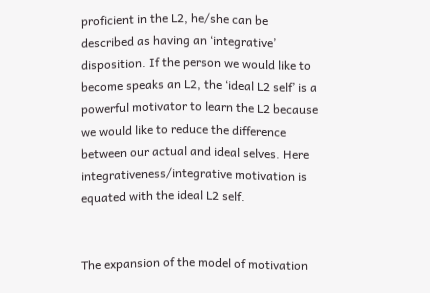proficient in the L2, he/she can be described as having an ‘integrative’ disposition. If the person we would like to become speaks an L2, the ‘ideal L2 self’ is a powerful motivator to learn the L2 because we would like to reduce the difference between our actual and ideal selves. Here integrativeness/integrative motivation is equated with the ideal L2 self.


The expansion of the model of motivation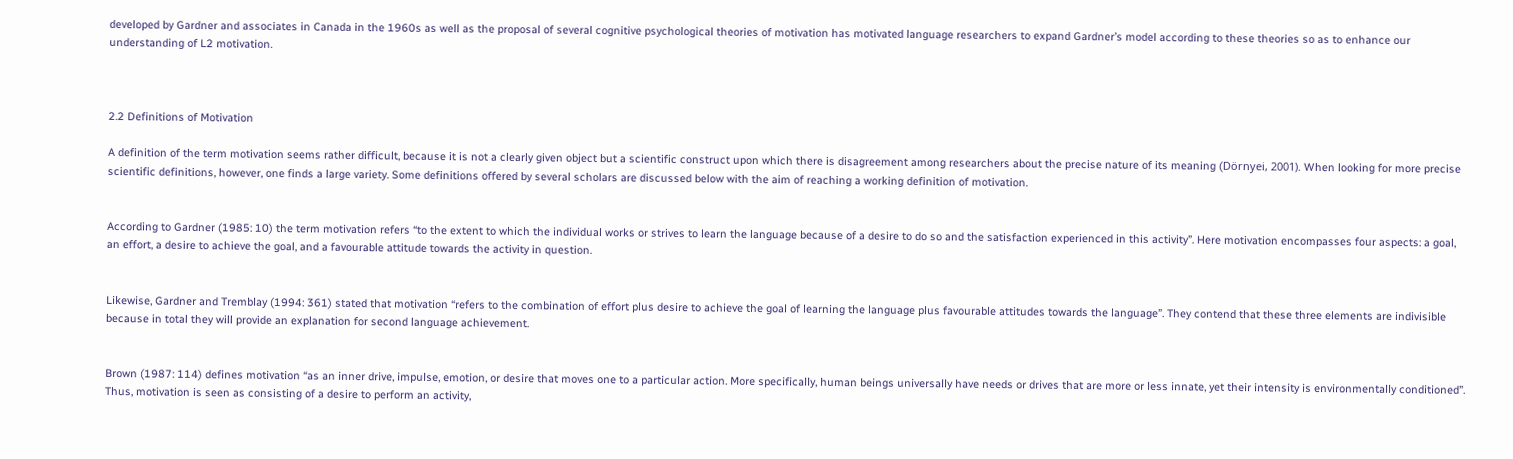developed by Gardner and associates in Canada in the 1960s as well as the proposal of several cognitive psychological theories of motivation has motivated language researchers to expand Gardner’s model according to these theories so as to enhance our understanding of L2 motivation.



2.2 Definitions of Motivation

A definition of the term motivation seems rather difficult, because it is not a clearly given object but a scientific construct upon which there is disagreement among researchers about the precise nature of its meaning (Dörnyei, 2001). When looking for more precise scientific definitions, however, one finds a large variety. Some definitions offered by several scholars are discussed below with the aim of reaching a working definition of motivation.


According to Gardner (1985: 10) the term motivation refers “to the extent to which the individual works or strives to learn the language because of a desire to do so and the satisfaction experienced in this activity”. Here motivation encompasses four aspects: a goal, an effort, a desire to achieve the goal, and a favourable attitude towards the activity in question.


Likewise, Gardner and Tremblay (1994: 361) stated that motivation “refers to the combination of effort plus desire to achieve the goal of learning the language plus favourable attitudes towards the language”. They contend that these three elements are indivisible because in total they will provide an explanation for second language achievement.


Brown (1987: 114) defines motivation “as an inner drive, impulse, emotion, or desire that moves one to a particular action. More specifically, human beings universally have needs or drives that are more or less innate, yet their intensity is environmentally conditioned”. Thus, motivation is seen as consisting of a desire to perform an activity,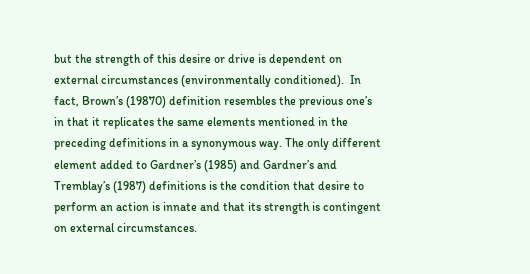but the strength of this desire or drive is dependent on external circumstances (environmentally conditioned).  In fact, Brown’s (19870) definition resembles the previous one’s in that it replicates the same elements mentioned in the preceding definitions in a synonymous way. The only different element added to Gardner’s (1985) and Gardner’s and Tremblay’s (1987) definitions is the condition that desire to perform an action is innate and that its strength is contingent on external circumstances.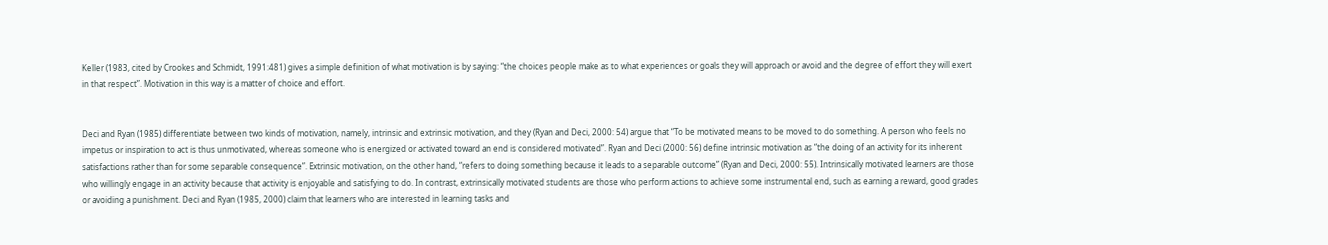Keller (1983, cited by Crookes and Schmidt, 1991:481) gives a simple definition of what motivation is by saying: “the choices people make as to what experiences or goals they will approach or avoid and the degree of effort they will exert in that respect”. Motivation in this way is a matter of choice and effort.


Deci and Ryan (1985) differentiate between two kinds of motivation, namely, intrinsic and extrinsic motivation, and they (Ryan and Deci, 2000: 54) argue that “To be motivated means to be moved to do something. A person who feels no impetus or inspiration to act is thus unmotivated, whereas someone who is energized or activated toward an end is considered motivated”. Ryan and Deci (2000: 56) define intrinsic motivation as “the doing of an activity for its inherent satisfactions rather than for some separable consequence”. Extrinsic motivation, on the other hand, “refers to doing something because it leads to a separable outcome” (Ryan and Deci, 2000: 55). Intrinsically motivated learners are those who willingly engage in an activity because that activity is enjoyable and satisfying to do. In contrast, extrinsically motivated students are those who perform actions to achieve some instrumental end, such as earning a reward, good grades or avoiding a punishment. Deci and Ryan (1985, 2000) claim that learners who are interested in learning tasks and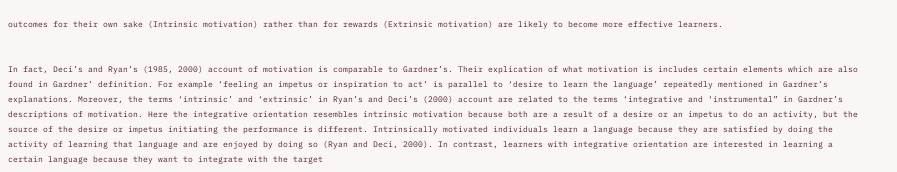outcomes for their own sake (Intrinsic motivation) rather than for rewards (Extrinsic motivation) are likely to become more effective learners.


In fact, Deci’s and Ryan’s (1985, 2000) account of motivation is comparable to Gardner’s. Their explication of what motivation is includes certain elements which are also found in Gardner’ definition. For example ‘feeling an impetus or inspiration to act’ is parallel to ‘desire to learn the language’ repeatedly mentioned in Gardner’s explanations. Moreover, the terms ‘intrinsic’ and ‘extrinsic’ in Ryan’s and Deci’s (2000) account are related to the terms ‘integrative and ‘instrumental” in Gardner’s descriptions of motivation. Here the integrative orientation resembles intrinsic motivation because both are a result of a desire or an impetus to do an activity, but the source of the desire or impetus initiating the performance is different. Intrinsically motivated individuals learn a language because they are satisfied by doing the activity of learning that language and are enjoyed by doing so (Ryan and Deci, 2000). In contrast, learners with integrative orientation are interested in learning a certain language because they want to integrate with the target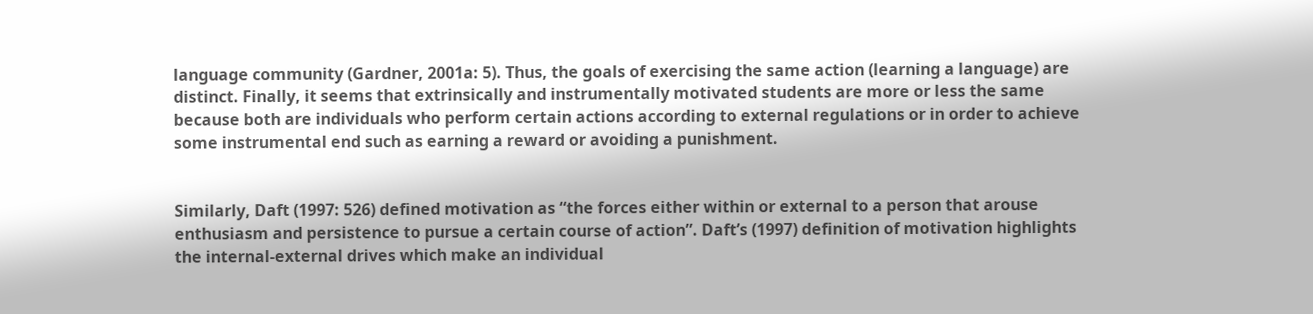language community (Gardner, 2001a: 5). Thus, the goals of exercising the same action (learning a language) are distinct. Finally, it seems that extrinsically and instrumentally motivated students are more or less the same because both are individuals who perform certain actions according to external regulations or in order to achieve some instrumental end such as earning a reward or avoiding a punishment.


Similarly, Daft (1997: 526) defined motivation as “the forces either within or external to a person that arouse enthusiasm and persistence to pursue a certain course of action”. Daft’s (1997) definition of motivation highlights the internal-external drives which make an individual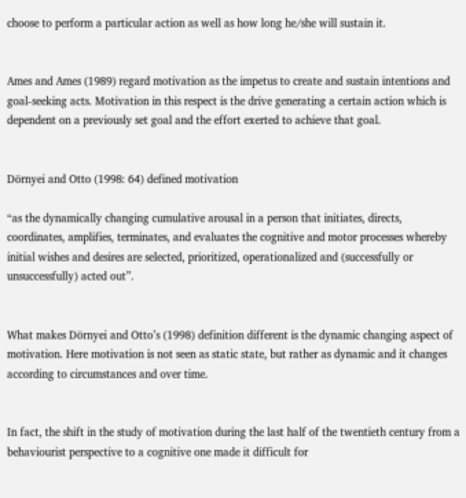choose to perform a particular action as well as how long he/she will sustain it.


Ames and Ames (1989) regard motivation as the impetus to create and sustain intentions and goal-seeking acts. Motivation in this respect is the drive generating a certain action which is dependent on a previously set goal and the effort exerted to achieve that goal.


Dörnyei and Otto (1998: 64) defined motivation

“as the dynamically changing cumulative arousal in a person that initiates, directs, coordinates, amplifies, terminates, and evaluates the cognitive and motor processes whereby initial wishes and desires are selected, prioritized, operationalized and (successfully or unsuccessfully) acted out”.


What makes Dörnyei and Otto’s (1998) definition different is the dynamic changing aspect of motivation. Here motivation is not seen as static state, but rather as dynamic and it changes according to circumstances and over time.


In fact, the shift in the study of motivation during the last half of the twentieth century from a behaviourist perspective to a cognitive one made it difficult for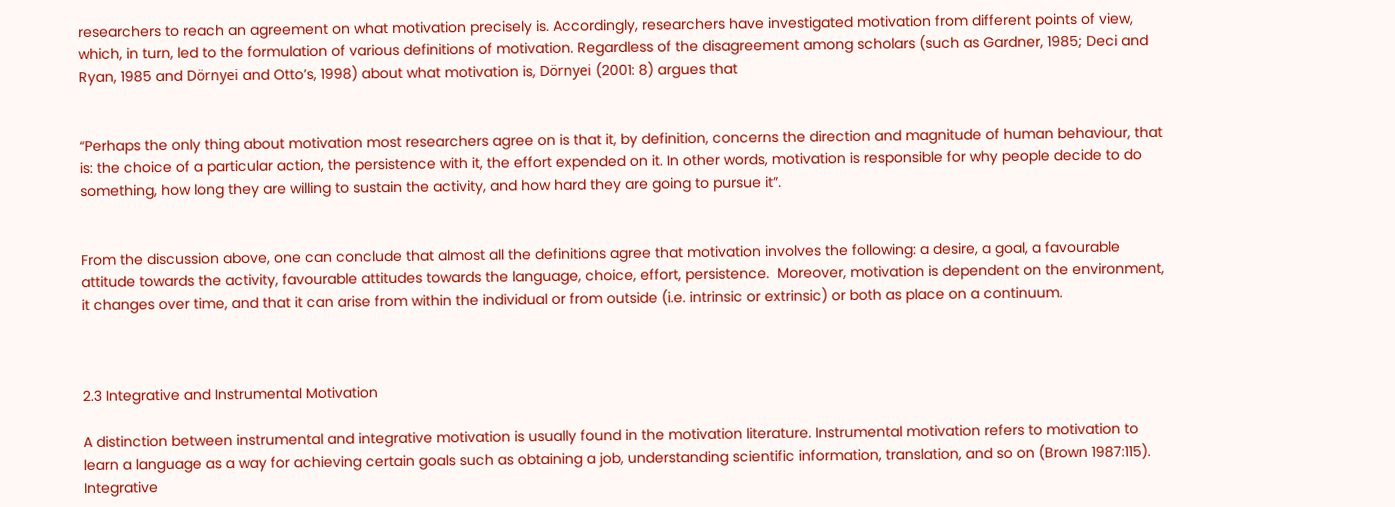researchers to reach an agreement on what motivation precisely is. Accordingly, researchers have investigated motivation from different points of view, which, in turn, led to the formulation of various definitions of motivation. Regardless of the disagreement among scholars (such as Gardner, 1985; Deci and Ryan, 1985 and Dörnyei and Otto’s, 1998) about what motivation is, Dörnyei (2001: 8) argues that


“Perhaps the only thing about motivation most researchers agree on is that it, by definition, concerns the direction and magnitude of human behaviour, that is: the choice of a particular action, the persistence with it, the effort expended on it. In other words, motivation is responsible for why people decide to do something, how long they are willing to sustain the activity, and how hard they are going to pursue it”.


From the discussion above, one can conclude that almost all the definitions agree that motivation involves the following: a desire, a goal, a favourable attitude towards the activity, favourable attitudes towards the language, choice, effort, persistence.  Moreover, motivation is dependent on the environment, it changes over time, and that it can arise from within the individual or from outside (i.e. intrinsic or extrinsic) or both as place on a continuum.



2.3 Integrative and Instrumental Motivation

A distinction between instrumental and integrative motivation is usually found in the motivation literature. Instrumental motivation refers to motivation to learn a language as a way for achieving certain goals such as obtaining a job, understanding scientific information, translation, and so on (Brown 1987:115). Integrative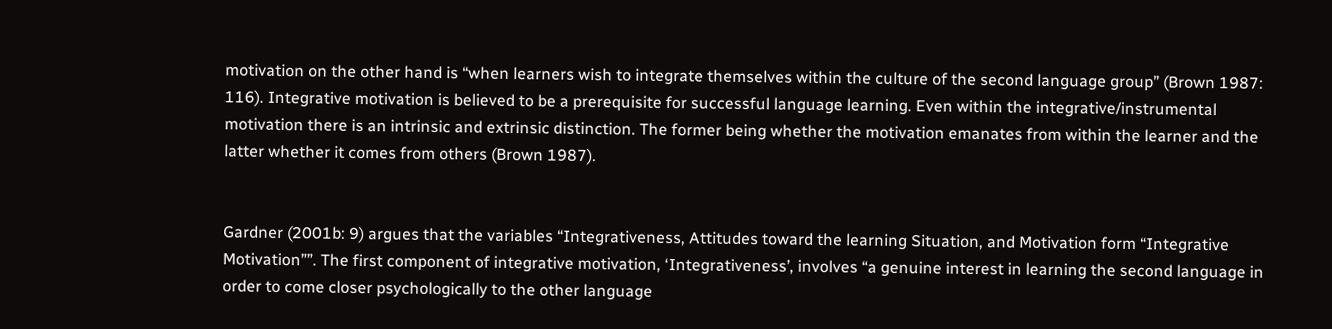motivation on the other hand is “when learners wish to integrate themselves within the culture of the second language group” (Brown 1987: 116). Integrative motivation is believed to be a prerequisite for successful language learning. Even within the integrative/instrumental motivation there is an intrinsic and extrinsic distinction. The former being whether the motivation emanates from within the learner and the latter whether it comes from others (Brown 1987).


Gardner (2001b: 9) argues that the variables “Integrativeness, Attitudes toward the learning Situation, and Motivation form “Integrative Motivation””. The first component of integrative motivation, ‘Integrativeness’, involves “a genuine interest in learning the second language in order to come closer psychologically to the other language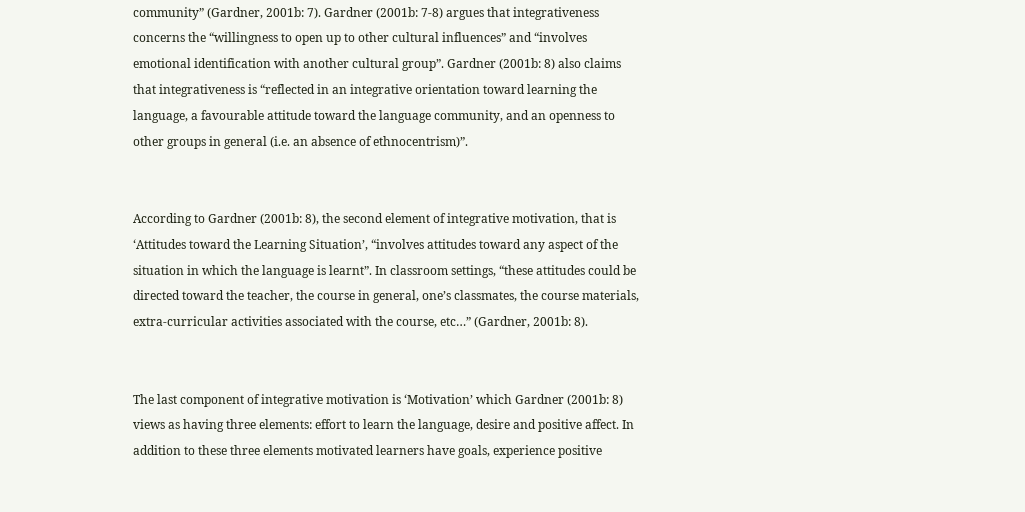community” (Gardner, 2001b: 7). Gardner (2001b: 7-8) argues that integrativeness concerns the “willingness to open up to other cultural influences” and “involves emotional identification with another cultural group”. Gardner (2001b: 8) also claims that integrativeness is “reflected in an integrative orientation toward learning the language, a favourable attitude toward the language community, and an openness to other groups in general (i.e. an absence of ethnocentrism)”.


According to Gardner (2001b: 8), the second element of integrative motivation, that is ‘Attitudes toward the Learning Situation’, “involves attitudes toward any aspect of the situation in which the language is learnt”. In classroom settings, “these attitudes could be directed toward the teacher, the course in general, one’s classmates, the course materials, extra-curricular activities associated with the course, etc…” (Gardner, 2001b: 8).


The last component of integrative motivation is ‘Motivation’ which Gardner (2001b: 8) views as having three elements: effort to learn the language, desire and positive affect. In addition to these three elements motivated learners have goals, experience positive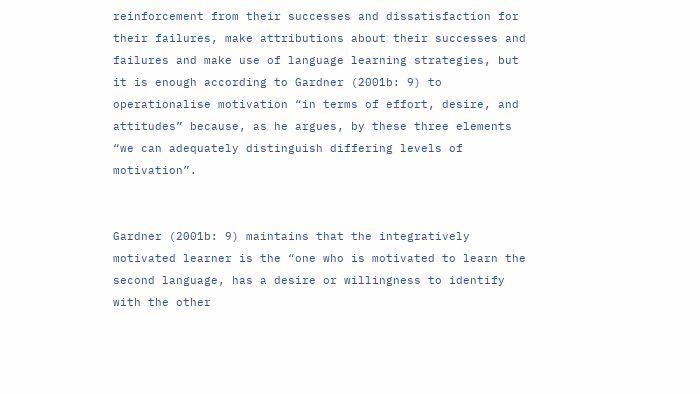reinforcement from their successes and dissatisfaction for their failures, make attributions about their successes and failures and make use of language learning strategies, but it is enough according to Gardner (2001b: 9) to operationalise motivation “in terms of effort, desire, and attitudes” because, as he argues, by these three elements “we can adequately distinguish differing levels of motivation”.


Gardner (2001b: 9) maintains that the integratively motivated learner is the “one who is motivated to learn the second language, has a desire or willingness to identify with the other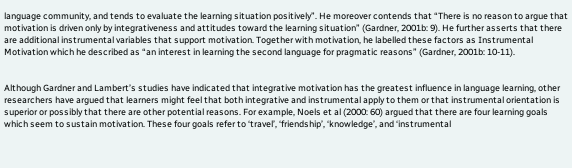language community, and tends to evaluate the learning situation positively”. He moreover contends that “There is no reason to argue that motivation is driven only by integrativeness and attitudes toward the learning situation” (Gardner, 2001b: 9). He further asserts that there are additional instrumental variables that support motivation. Together with motivation, he labelled these factors as Instrumental Motivation which he described as “an interest in learning the second language for pragmatic reasons” (Gardner, 2001b: 10-11).


Although Gardner and Lambert’s studies have indicated that integrative motivation has the greatest influence in language learning, other researchers have argued that learners might feel that both integrative and instrumental apply to them or that instrumental orientation is superior or possibly that there are other potential reasons. For example, Noels et al (2000: 60) argued that there are four learning goals which seem to sustain motivation. These four goals refer to ‘travel’, ‘friendship’, ‘knowledge’, and ‘instrumental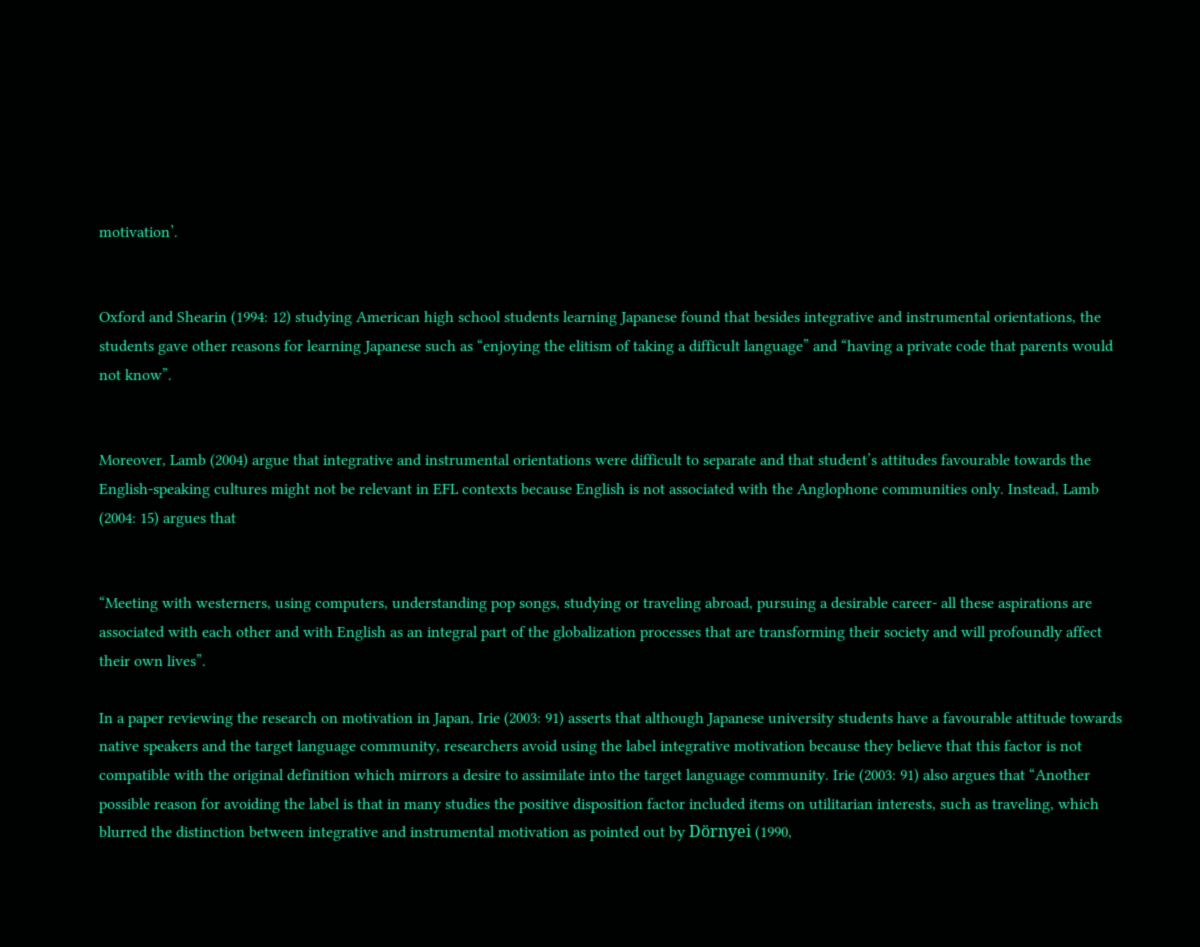motivation’.


Oxford and Shearin (1994: 12) studying American high school students learning Japanese found that besides integrative and instrumental orientations, the students gave other reasons for learning Japanese such as “enjoying the elitism of taking a difficult language” and “having a private code that parents would not know”.


Moreover, Lamb (2004) argue that integrative and instrumental orientations were difficult to separate and that student’s attitudes favourable towards the English-speaking cultures might not be relevant in EFL contexts because English is not associated with the Anglophone communities only. Instead, Lamb (2004: 15) argues that


“Meeting with westerners, using computers, understanding pop songs, studying or traveling abroad, pursuing a desirable career- all these aspirations are associated with each other and with English as an integral part of the globalization processes that are transforming their society and will profoundly affect their own lives”.

In a paper reviewing the research on motivation in Japan, Irie (2003: 91) asserts that although Japanese university students have a favourable attitude towards native speakers and the target language community, researchers avoid using the label integrative motivation because they believe that this factor is not compatible with the original definition which mirrors a desire to assimilate into the target language community. Irie (2003: 91) also argues that “Another possible reason for avoiding the label is that in many studies the positive disposition factor included items on utilitarian interests, such as traveling, which blurred the distinction between integrative and instrumental motivation as pointed out by Dörnyei (1990,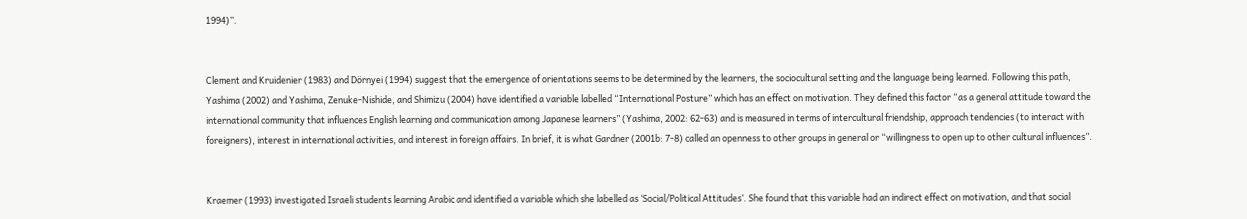1994)”.


Clement and Kruidenier (1983) and Dörnyei (1994) suggest that the emergence of orientations seems to be determined by the learners, the sociocultural setting and the language being learned. Following this path, Yashima (2002) and Yashima, Zenuke-Nishide, and Shimizu (2004) have identified a variable labelled “International Posture” which has an effect on motivation. They defined this factor “as a general attitude toward the international community that influences English learning and communication among Japanese learners” (Yashima, 2002: 62-63) and is measured in terms of intercultural friendship, approach tendencies (to interact with foreigners), interest in international activities, and interest in foreign affairs. In brief, it is what Gardner (2001b: 7-8) called an openness to other groups in general or “willingness to open up to other cultural influences”.


Kraemer (1993) investigated Israeli students learning Arabic and identified a variable which she labelled as ‘Social/Political Attitudes’. She found that this variable had an indirect effect on motivation, and that social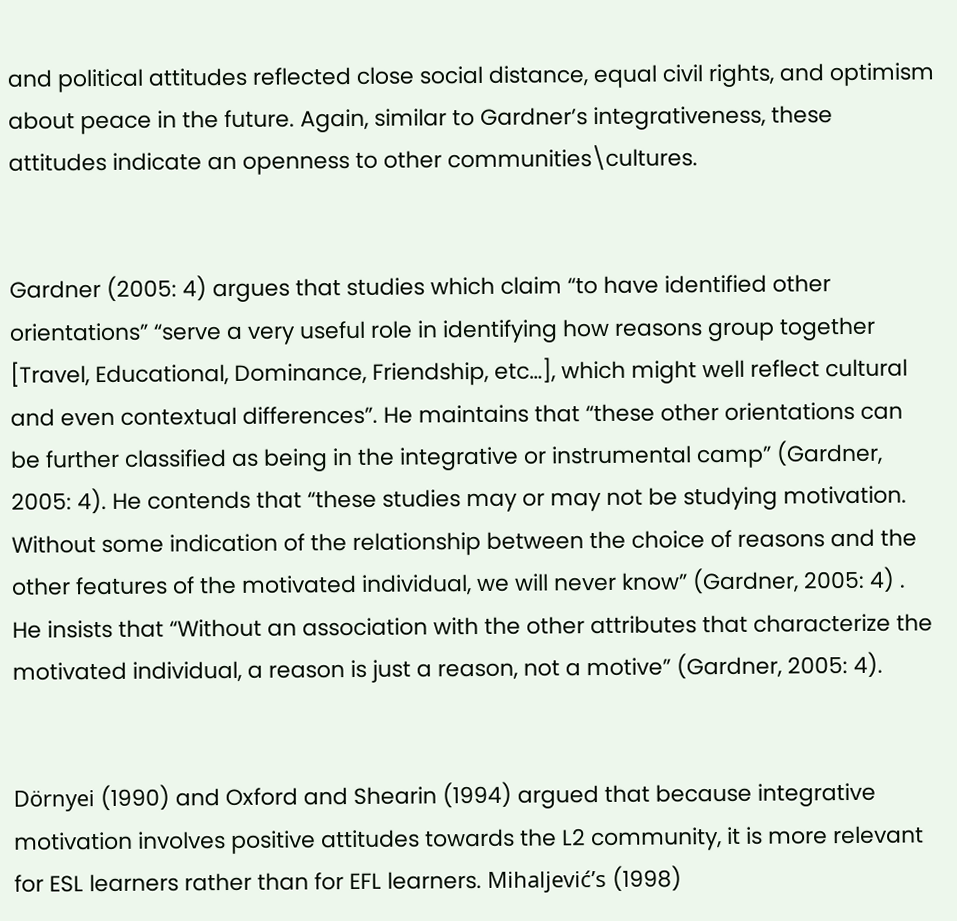and political attitudes reflected close social distance, equal civil rights, and optimism about peace in the future. Again, similar to Gardner’s integrativeness, these attitudes indicate an openness to other communities\cultures.


Gardner (2005: 4) argues that studies which claim “to have identified other orientations” “serve a very useful role in identifying how reasons group together [Travel, Educational, Dominance, Friendship, etc…], which might well reflect cultural and even contextual differences”. He maintains that “these other orientations can be further classified as being in the integrative or instrumental camp” (Gardner, 2005: 4). He contends that “these studies may or may not be studying motivation. Without some indication of the relationship between the choice of reasons and the other features of the motivated individual, we will never know” (Gardner, 2005: 4) . He insists that “Without an association with the other attributes that characterize the motivated individual, a reason is just a reason, not a motive” (Gardner, 2005: 4).


Dörnyei (1990) and Oxford and Shearin (1994) argued that because integrative motivation involves positive attitudes towards the L2 community, it is more relevant for ESL learners rather than for EFL learners. Mihaljević’s (1998)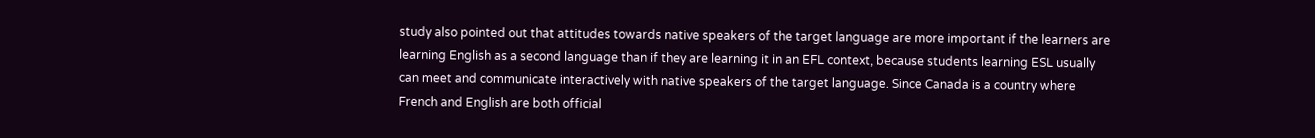study also pointed out that attitudes towards native speakers of the target language are more important if the learners are learning English as a second language than if they are learning it in an EFL context, because students learning ESL usually can meet and communicate interactively with native speakers of the target language. Since Canada is a country where French and English are both official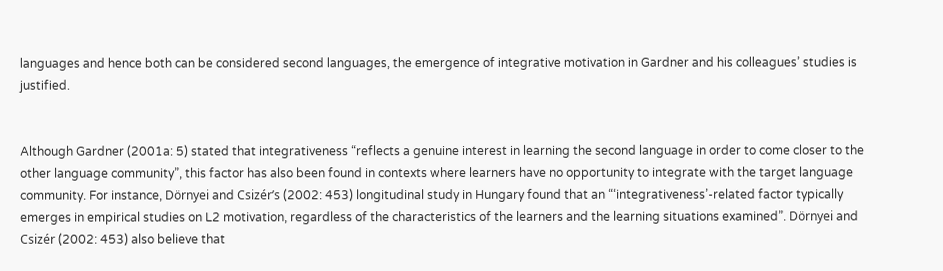languages and hence both can be considered second languages, the emergence of integrative motivation in Gardner and his colleagues’ studies is justified.


Although Gardner (2001a: 5) stated that integrativeness “reflects a genuine interest in learning the second language in order to come closer to the other language community”, this factor has also been found in contexts where learners have no opportunity to integrate with the target language community. For instance, Dörnyei and Csizér’s (2002: 453) longitudinal study in Hungary found that an “‘integrativeness’-related factor typically emerges in empirical studies on L2 motivation, regardless of the characteristics of the learners and the learning situations examined”. Dörnyei and Csizér (2002: 453) also believe that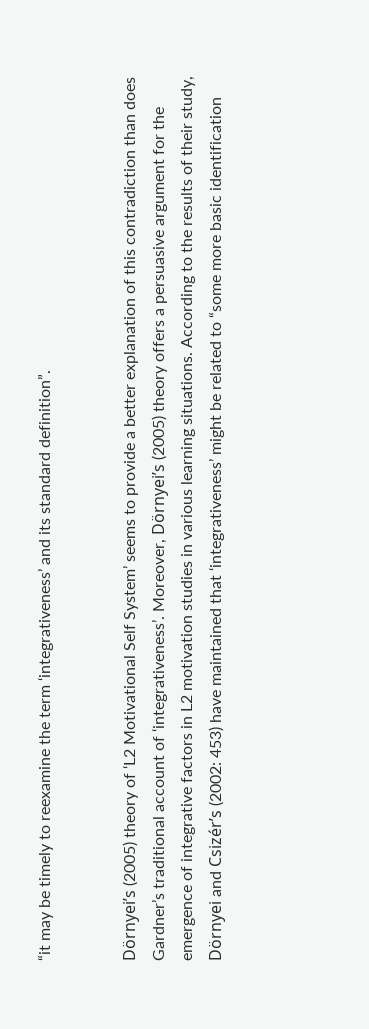“it may be timely to reexamine the term ‘integrativeness’ and its standard definition”.


Dörnyei’s (2005) theory of ‘L2 Motivational Self System’ seems to provide a better explanation of this contradiction than does Gardner’s traditional account of ‘integrativeness’. Moreover, Dörnyei’s (2005) theory offers a persuasive argument for the emergence of integrative factors in L2 motivation studies in various learning situations. According to the results of their study, Dörnyei and Csizér’s (2002: 453) have maintained that ‘integrativeness’ might be related to “some more basic identification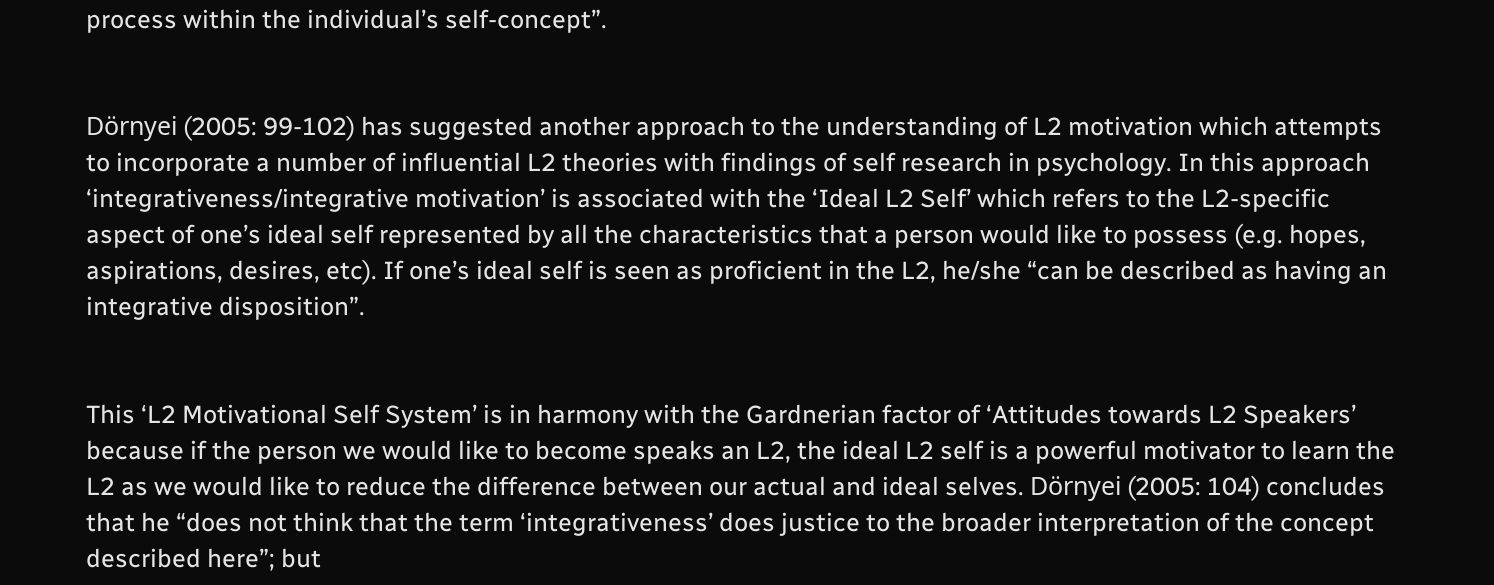process within the individual’s self-concept”.


Dörnyei (2005: 99-102) has suggested another approach to the understanding of L2 motivation which attempts to incorporate a number of influential L2 theories with findings of self research in psychology. In this approach ‘integrativeness/integrative motivation’ is associated with the ‘Ideal L2 Self’ which refers to the L2-specific aspect of one’s ideal self represented by all the characteristics that a person would like to possess (e.g. hopes, aspirations, desires, etc). If one’s ideal self is seen as proficient in the L2, he/she “can be described as having an integrative disposition”.


This ‘L2 Motivational Self System’ is in harmony with the Gardnerian factor of ‘Attitudes towards L2 Speakers’ because if the person we would like to become speaks an L2, the ideal L2 self is a powerful motivator to learn the L2 as we would like to reduce the difference between our actual and ideal selves. Dörnyei (2005: 104) concludes that he “does not think that the term ‘integrativeness’ does justice to the broader interpretation of the concept described here”; but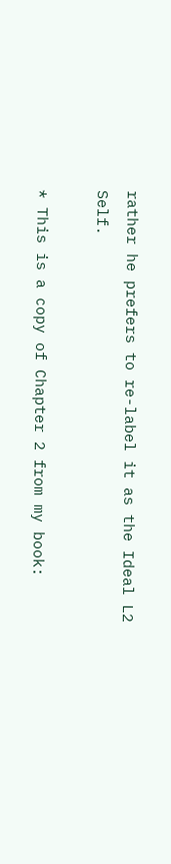rather he prefers to re-label it as the Ideal L2 Self.

* This is a copy of Chapter 2 from my book: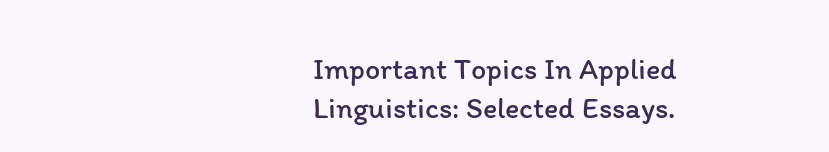Important Topics In Applied Linguistics: Selected Essays.